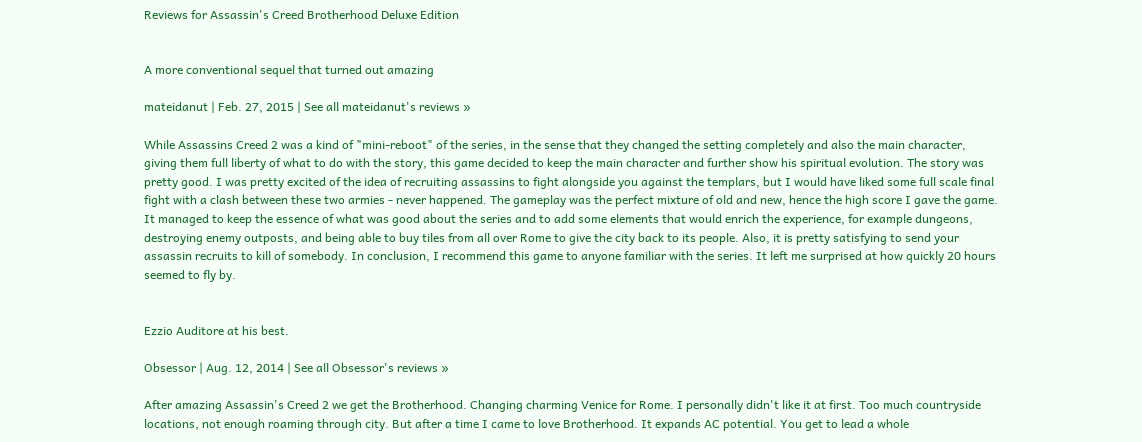Reviews for Assassin's Creed Brotherhood Deluxe Edition


A more conventional sequel that turned out amazing

mateidanut | Feb. 27, 2015 | See all mateidanut's reviews »

While Assassins Creed 2 was a kind of "mini-reboot" of the series, in the sense that they changed the setting completely and also the main character, giving them full liberty of what to do with the story, this game decided to keep the main character and further show his spiritual evolution. The story was pretty good. I was pretty excited of the idea of recruiting assassins to fight alongside you against the templars, but I would have liked some full scale final fight with a clash between these two armies - never happened. The gameplay was the perfect mixture of old and new, hence the high score I gave the game. It managed to keep the essence of what was good about the series and to add some elements that would enrich the experience, for example dungeons, destroying enemy outposts, and being able to buy tiles from all over Rome to give the city back to its people. Also, it is pretty satisfying to send your assassin recruits to kill of somebody. In conclusion, I recommend this game to anyone familiar with the series. It left me surprised at how quickly 20 hours seemed to fly by.


Ezzio Auditore at his best.

Obsessor | Aug. 12, 2014 | See all Obsessor's reviews »

After amazing Assassin's Creed 2 we get the Brotherhood. Changing charming Venice for Rome. I personally didn't like it at first. Too much countryside locations, not enough roaming through city. But after a time I came to love Brotherhood. It expands AC potential. You get to lead a whole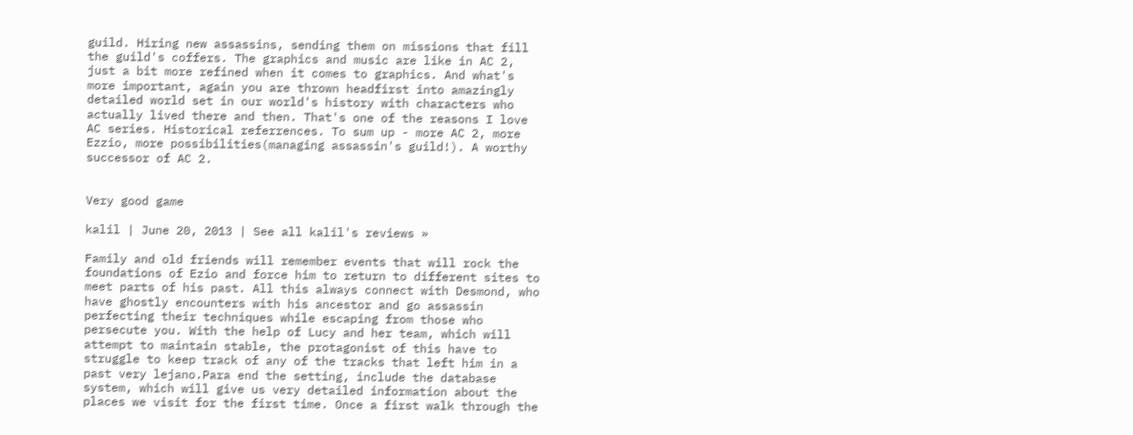guild. Hiring new assassins, sending them on missions that fill the guild's coffers. The graphics and music are like in AC 2, just a bit more refined when it comes to graphics. And what's more important, again you are thrown headfirst into amazingly detailed world set in our world's history with characters who actually lived there and then. That's one of the reasons I love AC series. Historical referrences. To sum up - more AC 2, more Ezzio, more possibilities(managing assassin's guild!). A worthy successor of AC 2.


Very good game

kalil | June 20, 2013 | See all kalil's reviews »

Family and old friends will remember events that will rock the foundations of Ezio and force him to return to different sites to meet parts of his past. All this always connect with Desmond, who have ghostly encounters with his ancestor and go assassin perfecting their techniques while escaping from those who persecute you. With the help of Lucy and her team, which will attempt to maintain stable, the protagonist of this have to struggle to keep track of any of the tracks that left him in a past very lejano.Para end the setting, include the database system, which will give us very detailed information about the places we visit for the first time. Once a first walk through the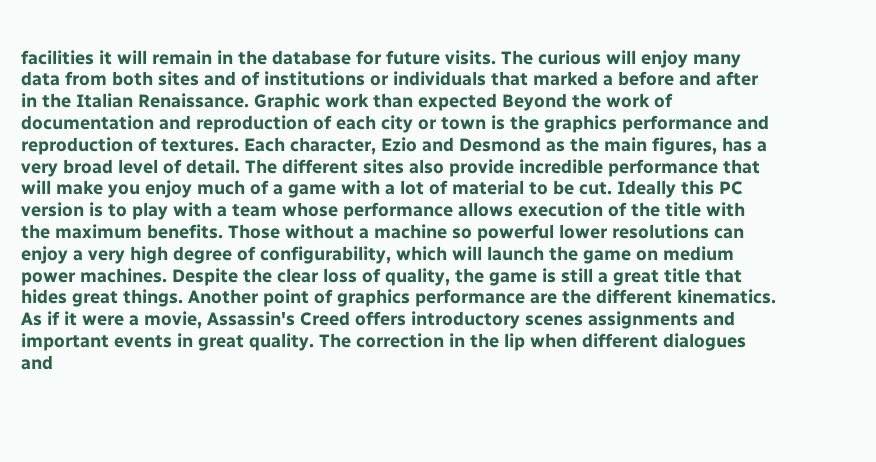facilities it will remain in the database for future visits. The curious will enjoy many data from both sites and of institutions or individuals that marked a before and after in the Italian Renaissance. Graphic work than expected Beyond the work of documentation and reproduction of each city or town is the graphics performance and reproduction of textures. Each character, Ezio and Desmond as the main figures, has a very broad level of detail. The different sites also provide incredible performance that will make you enjoy much of a game with a lot of material to be cut. Ideally this PC version is to play with a team whose performance allows execution of the title with the maximum benefits. Those without a machine so powerful lower resolutions can enjoy a very high degree of configurability, which will launch the game on medium power machines. Despite the clear loss of quality, the game is still a great title that hides great things. Another point of graphics performance are the different kinematics. As if it were a movie, Assassin's Creed offers introductory scenes assignments and important events in great quality. The correction in the lip when different dialogues and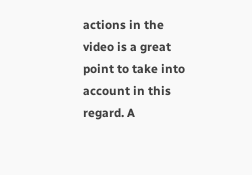actions in the video is a great point to take into account in this regard. A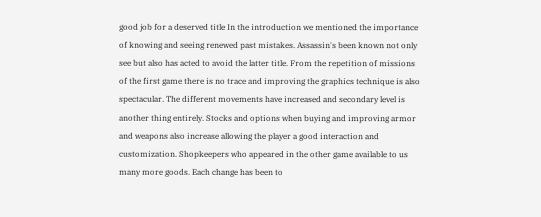good job for a deserved title In the introduction we mentioned the importance of knowing and seeing renewed past mistakes. Assassin's been known not only see but also has acted to avoid the latter title. From the repetition of missions of the first game there is no trace and improving the graphics technique is also spectacular. The different movements have increased and secondary level is another thing entirely. Stocks and options when buying and improving armor and weapons also increase allowing the player a good interaction and customization. Shopkeepers who appeared in the other game available to us many more goods. Each change has been to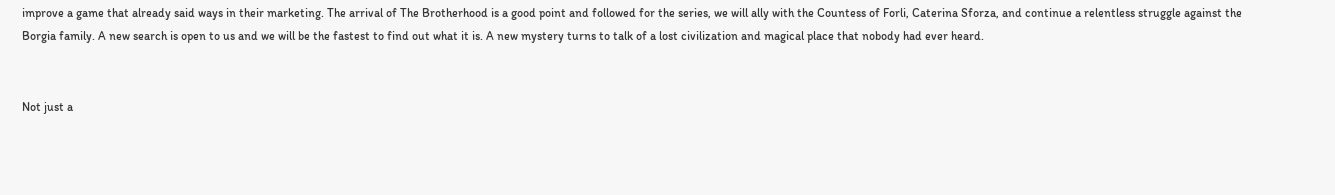improve a game that already said ways in their marketing. The arrival of The Brotherhood is a good point and followed for the series, we will ally with the Countess of Forli, Caterina Sforza, and continue a relentless struggle against the Borgia family. A new search is open to us and we will be the fastest to find out what it is. A new mystery turns to talk of a lost civilization and magical place that nobody had ever heard.


Not just a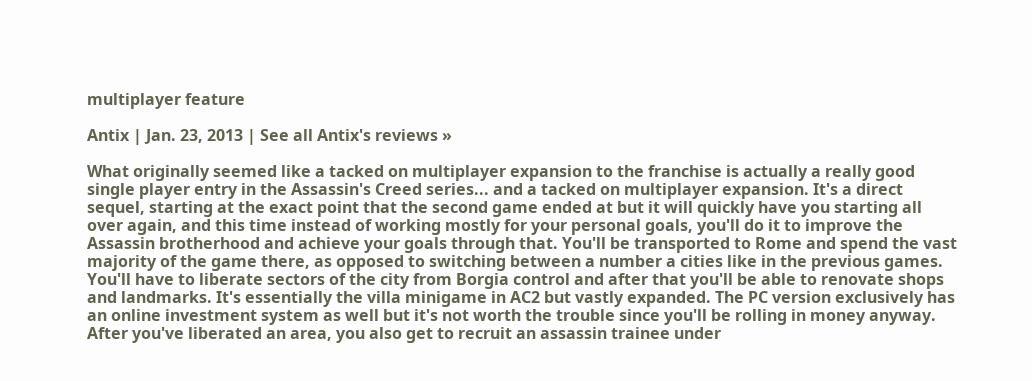multiplayer feature

Antix | Jan. 23, 2013 | See all Antix's reviews »

What originally seemed like a tacked on multiplayer expansion to the franchise is actually a really good single player entry in the Assassin's Creed series... and a tacked on multiplayer expansion. It's a direct sequel, starting at the exact point that the second game ended at but it will quickly have you starting all over again, and this time instead of working mostly for your personal goals, you'll do it to improve the Assassin brotherhood and achieve your goals through that. You'll be transported to Rome and spend the vast majority of the game there, as opposed to switching between a number a cities like in the previous games. You'll have to liberate sectors of the city from Borgia control and after that you'll be able to renovate shops and landmarks. It's essentially the villa minigame in AC2 but vastly expanded. The PC version exclusively has an online investment system as well but it's not worth the trouble since you'll be rolling in money anyway. After you've liberated an area, you also get to recruit an assassin trainee under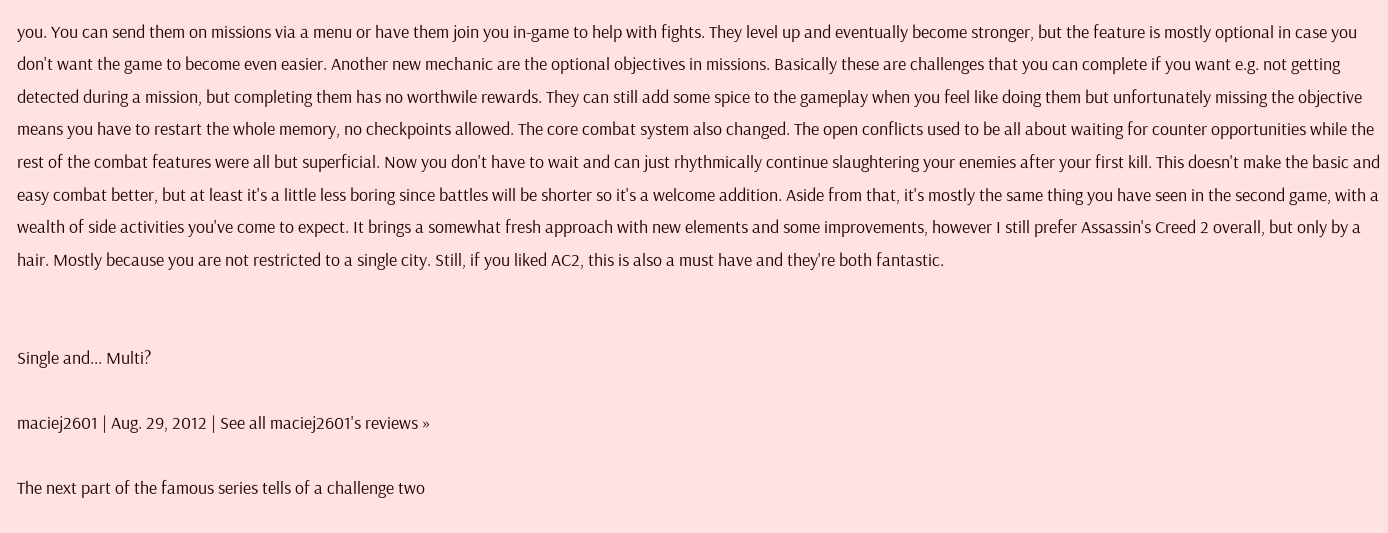you. You can send them on missions via a menu or have them join you in-game to help with fights. They level up and eventually become stronger, but the feature is mostly optional in case you don't want the game to become even easier. Another new mechanic are the optional objectives in missions. Basically these are challenges that you can complete if you want e.g. not getting detected during a mission, but completing them has no worthwile rewards. They can still add some spice to the gameplay when you feel like doing them but unfortunately missing the objective means you have to restart the whole memory, no checkpoints allowed. The core combat system also changed. The open conflicts used to be all about waiting for counter opportunities while the rest of the combat features were all but superficial. Now you don't have to wait and can just rhythmically continue slaughtering your enemies after your first kill. This doesn't make the basic and easy combat better, but at least it's a little less boring since battles will be shorter so it's a welcome addition. Aside from that, it's mostly the same thing you have seen in the second game, with a wealth of side activities you've come to expect. It brings a somewhat fresh approach with new elements and some improvements, however I still prefer Assassin's Creed 2 overall, but only by a hair. Mostly because you are not restricted to a single city. Still, if you liked AC2, this is also a must have and they're both fantastic.


Single and... Multi?

maciej2601 | Aug. 29, 2012 | See all maciej2601's reviews »

The next part of the famous series tells of a challenge two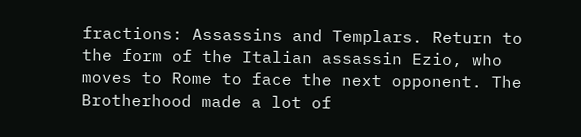fractions: Assassins and Templars. Return to the form of the Italian assassin Ezio, who moves to Rome to face the next opponent. The Brotherhood made a lot of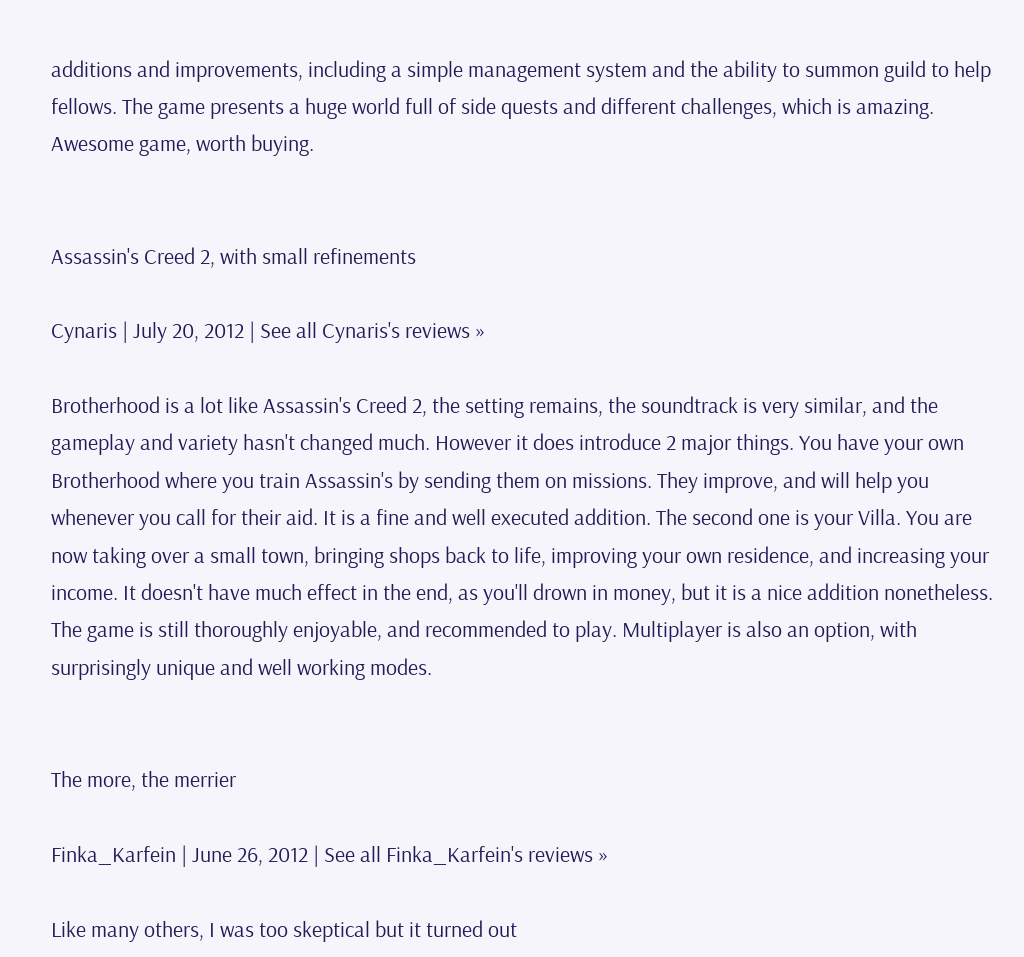additions and improvements, including a simple management system and the ability to summon guild to help fellows. The game presents a huge world full of side quests and different challenges, which is amazing. Awesome game, worth buying.


Assassin's Creed 2, with small refinements

Cynaris | July 20, 2012 | See all Cynaris's reviews »

Brotherhood is a lot like Assassin's Creed 2, the setting remains, the soundtrack is very similar, and the gameplay and variety hasn't changed much. However it does introduce 2 major things. You have your own Brotherhood where you train Assassin's by sending them on missions. They improve, and will help you whenever you call for their aid. It is a fine and well executed addition. The second one is your Villa. You are now taking over a small town, bringing shops back to life, improving your own residence, and increasing your income. It doesn't have much effect in the end, as you'll drown in money, but it is a nice addition nonetheless. The game is still thoroughly enjoyable, and recommended to play. Multiplayer is also an option, with surprisingly unique and well working modes.


The more, the merrier

Finka_Karfein | June 26, 2012 | See all Finka_Karfein's reviews »

Like many others, I was too skeptical but it turned out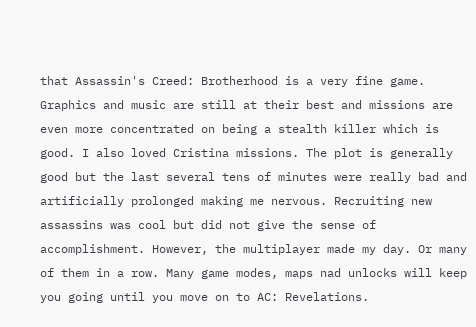that Assassin's Creed: Brotherhood is a very fine game. Graphics and music are still at their best and missions are even more concentrated on being a stealth killer which is good. I also loved Cristina missions. The plot is generally good but the last several tens of minutes were really bad and artificially prolonged making me nervous. Recruiting new assassins was cool but did not give the sense of accomplishment. However, the multiplayer made my day. Or many of them in a row. Many game modes, maps nad unlocks will keep you going until you move on to AC: Revelations.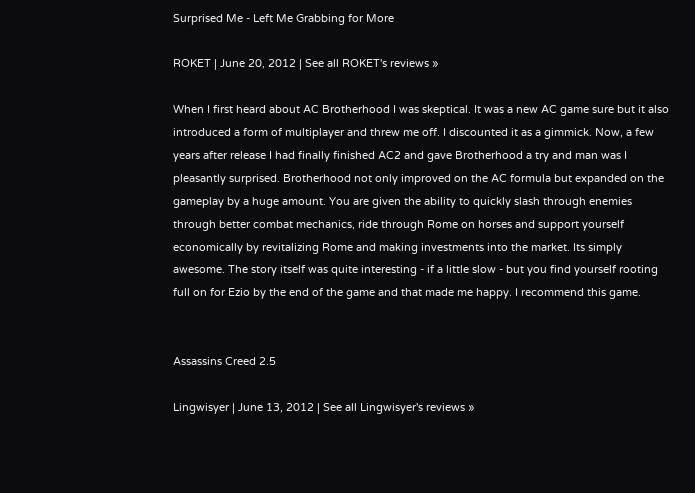Surprised Me - Left Me Grabbing for More

ROKET | June 20, 2012 | See all ROKET's reviews »

When I first heard about AC Brotherhood I was skeptical. It was a new AC game sure but it also introduced a form of multiplayer and threw me off. I discounted it as a gimmick. Now, a few years after release I had finally finished AC2 and gave Brotherhood a try and man was I pleasantly surprised. Brotherhood not only improved on the AC formula but expanded on the gameplay by a huge amount. You are given the ability to quickly slash through enemies through better combat mechanics, ride through Rome on horses and support yourself economically by revitalizing Rome and making investments into the market. Its simply awesome. The story itself was quite interesting - if a little slow - but you find yourself rooting full on for Ezio by the end of the game and that made me happy. I recommend this game.


Assassins Creed 2.5

Lingwisyer | June 13, 2012 | See all Lingwisyer's reviews »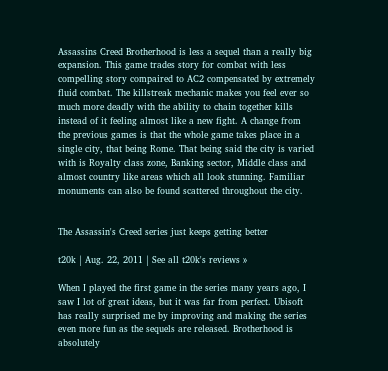Assassins Creed Brotherhood is less a sequel than a really big expansion. This game trades story for combat with less compelling story compaired to AC2 compensated by extremely fluid combat. The killstreak mechanic makes you feel ever so much more deadly with the ability to chain together kills instead of it feeling almost like a new fight. A change from the previous games is that the whole game takes place in a single city, that being Rome. That being said the city is varied with is Royalty class zone, Banking sector, Middle class and almost country like areas which all look stunning. Familiar monuments can also be found scattered throughout the city.


The Assassin's Creed series just keeps getting better

t20k | Aug. 22, 2011 | See all t20k's reviews »

When I played the first game in the series many years ago, I saw I lot of great ideas, but it was far from perfect. Ubisoft has really surprised me by improving and making the series even more fun as the sequels are released. Brotherhood is absolutely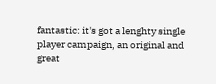fantastic: it's got a lenghty single player campaign, an original and great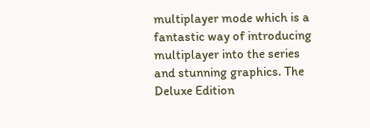multiplayer mode which is a fantastic way of introducing multiplayer into the series and stunning graphics. The Deluxe Edition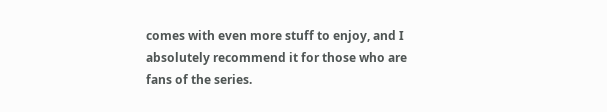comes with even more stuff to enjoy, and I absolutely recommend it for those who are fans of the series.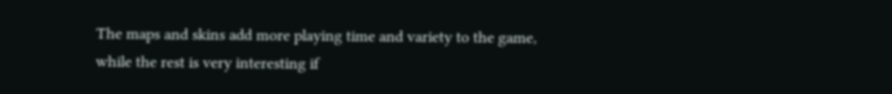The maps and skins add more playing time and variety to the game, while the rest is very interesting if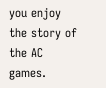you enjoy the story of the AC games.